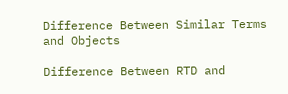Difference Between Similar Terms and Objects

Difference Between RTD and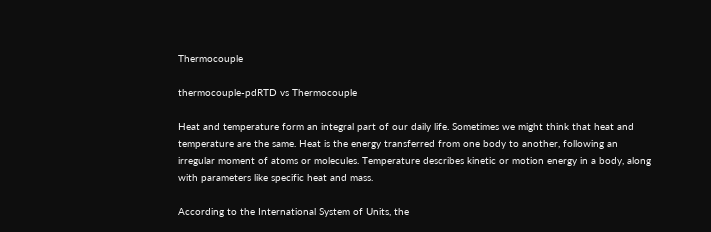Thermocouple

thermocouple-pdRTD vs Thermocouple

Heat and temperature form an integral part of our daily life. Sometimes we might think that heat and temperature are the same. Heat is the energy transferred from one body to another, following an irregular moment of atoms or molecules. Temperature describes kinetic or motion energy in a body, along with parameters like specific heat and mass.

According to the International System of Units, the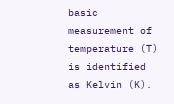basic measurement of temperature (T) is identified as Kelvin (K).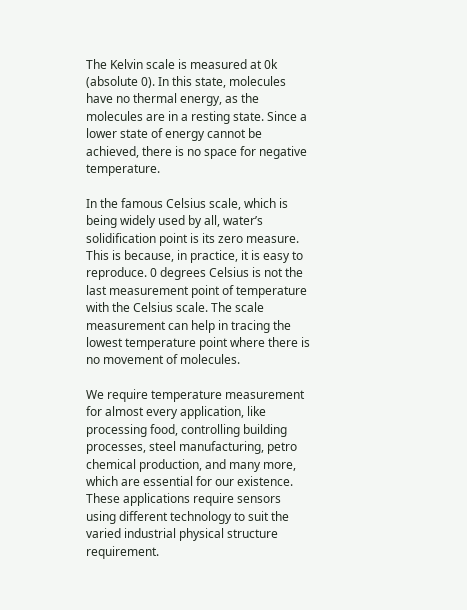The Kelvin scale is measured at 0k (absolute 0). In this state, molecules have no thermal energy, as the molecules are in a resting state. Since a lower state of energy cannot be achieved, there is no space for negative temperature.

In the famous Celsius scale, which is being widely used by all, water’s solidification point is its zero measure. This is because, in practice, it is easy to reproduce. 0 degrees Celsius is not the last measurement point of temperature with the Celsius scale. The scale measurement can help in tracing the lowest temperature point where there is no movement of molecules.

We require temperature measurement for almost every application, like processing food, controlling building processes, steel manufacturing, petro chemical production, and many more, which are essential for our existence. These applications require sensors using different technology to suit the varied industrial physical structure requirement.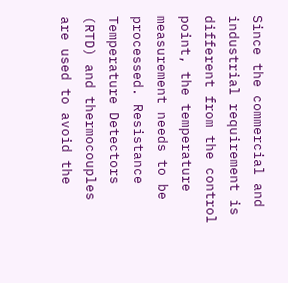Since the commercial and industrial requirement is different from the control point, the temperature measurement needs to be processed. Resistance Temperature Detectors (RTD) and thermocouples are used to avoid the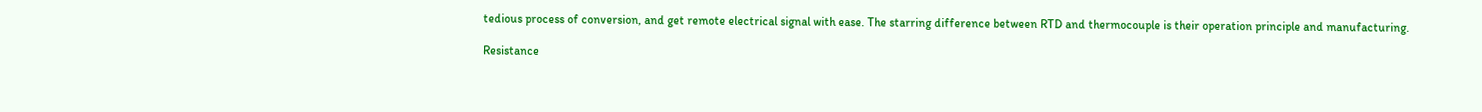tedious process of conversion, and get remote electrical signal with ease. The starring difference between RTD and thermocouple is their operation principle and manufacturing.

Resistance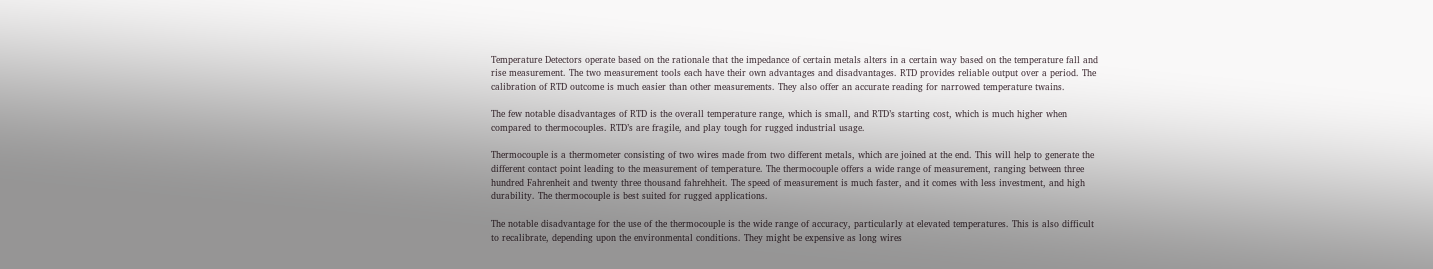Temperature Detectors operate based on the rationale that the impedance of certain metals alters in a certain way based on the temperature fall and rise measurement. The two measurement tools each have their own advantages and disadvantages. RTD provides reliable output over a period. The calibration of RTD outcome is much easier than other measurements. They also offer an accurate reading for narrowed temperature twains.

The few notable disadvantages of RTD is the overall temperature range, which is small, and RTD’s starting cost, which is much higher when compared to thermocouples. RTD’s are fragile, and play tough for rugged industrial usage.

Thermocouple is a thermometer consisting of two wires made from two different metals, which are joined at the end. This will help to generate the different contact point leading to the measurement of temperature. The thermocouple offers a wide range of measurement, ranging between three hundred Fahrenheit and twenty three thousand fahrehheit. The speed of measurement is much faster, and it comes with less investment, and high durability. The thermocouple is best suited for rugged applications.

The notable disadvantage for the use of the thermocouple is the wide range of accuracy, particularly at elevated temperatures. This is also difficult to recalibrate, depending upon the environmental conditions. They might be expensive as long wires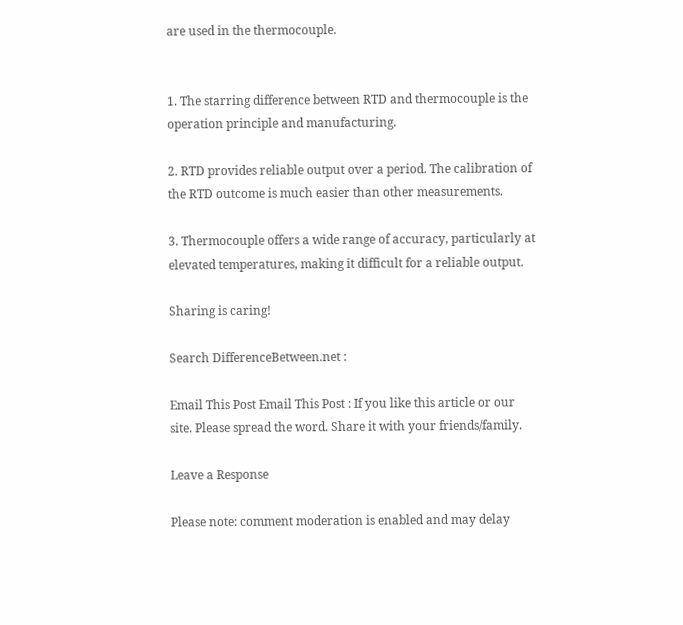are used in the thermocouple.


1. The starring difference between RTD and thermocouple is the operation principle and manufacturing.

2. RTD provides reliable output over a period. The calibration of the RTD outcome is much easier than other measurements.

3. Thermocouple offers a wide range of accuracy, particularly at elevated temperatures, making it difficult for a reliable output.

Sharing is caring!

Search DifferenceBetween.net :

Email This Post Email This Post : If you like this article or our site. Please spread the word. Share it with your friends/family.

Leave a Response

Please note: comment moderation is enabled and may delay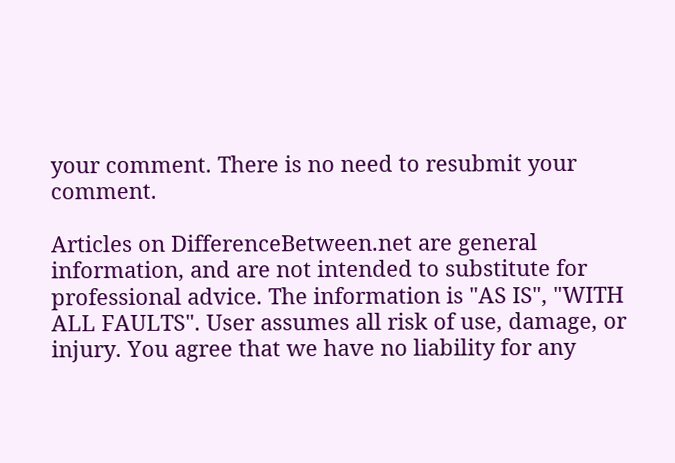your comment. There is no need to resubmit your comment.

Articles on DifferenceBetween.net are general information, and are not intended to substitute for professional advice. The information is "AS IS", "WITH ALL FAULTS". User assumes all risk of use, damage, or injury. You agree that we have no liability for any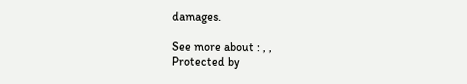damages.

See more about : , ,
Protected by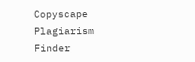Copyscape Plagiarism Finder